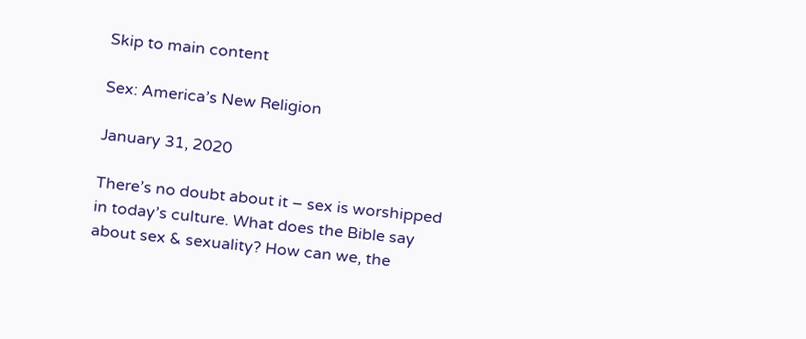Skip to main content

Sex: America’s New Religion

January 31, 2020

There’s no doubt about it – sex is worshipped in today’s culture. What does the Bible say about sex & sexuality? How can we, the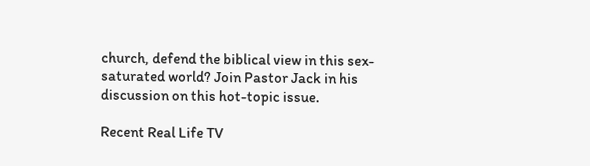church, defend the biblical view in this sex-saturated world? Join Pastor Jack in his discussion on this hot-topic issue.

Recent Real Life TV